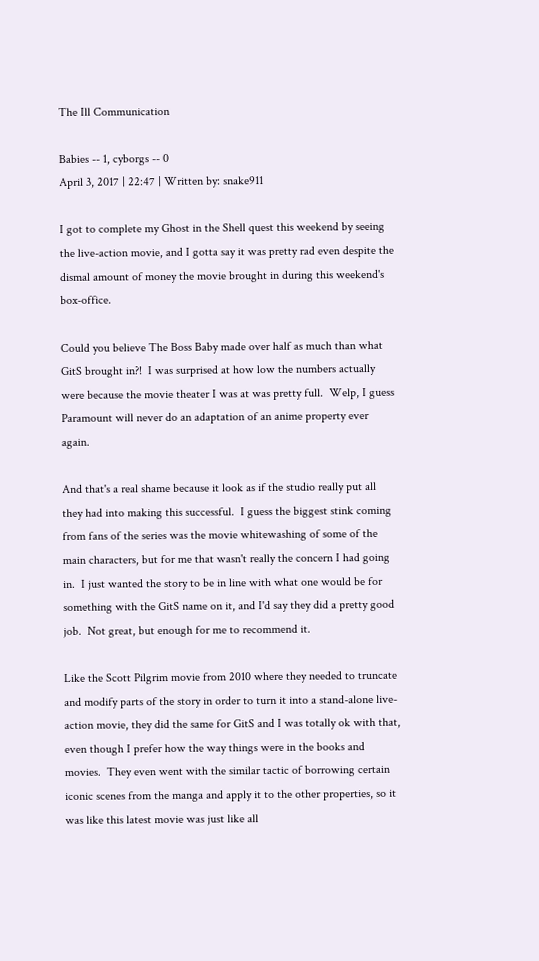The Ill Communication

Babies -- 1, cyborgs -- 0
April 3, 2017 | 22:47 | Written by: snake911

I got to complete my Ghost in the Shell quest this weekend by seeing the live-action movie, and I gotta say it was pretty rad even despite the dismal amount of money the movie brought in during this weekend's box-office.

Could you believe The Boss Baby made over half as much than what GitS brought in?!  I was surprised at how low the numbers actually were because the movie theater I was at was pretty full.  Welp, I guess Paramount will never do an adaptation of an anime property ever again.

And that's a real shame because it look as if the studio really put all they had into making this successful.  I guess the biggest stink coming from fans of the series was the movie whitewashing of some of the main characters, but for me that wasn't really the concern I had going in.  I just wanted the story to be in line with what one would be for something with the GitS name on it, and I'd say they did a pretty good job.  Not great, but enough for me to recommend it.

Like the Scott Pilgrim movie from 2010 where they needed to truncate and modify parts of the story in order to turn it into a stand-alone live-action movie, they did the same for GitS and I was totally ok with that, even though I prefer how the way things were in the books and movies.  They even went with the similar tactic of borrowing certain iconic scenes from the manga and apply it to the other properties, so it was like this latest movie was just like all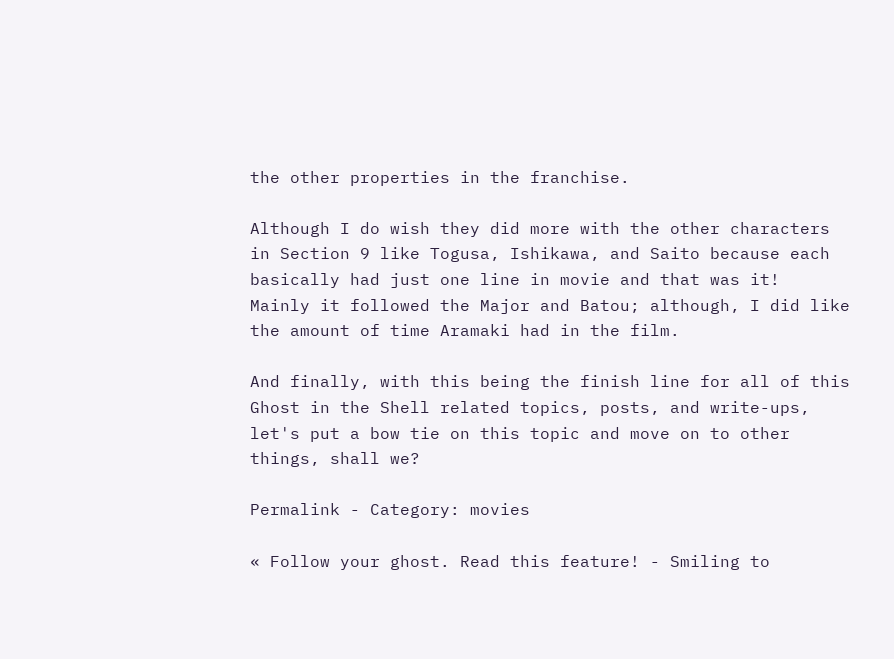the other properties in the franchise.

Although I do wish they did more with the other characters in Section 9 like Togusa, Ishikawa, and Saito because each basically had just one line in movie and that was it!  Mainly it followed the Major and Batou; although, I did like the amount of time Aramaki had in the film.

And finally, with this being the finish line for all of this Ghost in the Shell related topics, posts, and write-ups, let's put a bow tie on this topic and move on to other things, shall we?

Permalink - Category: movies

« Follow your ghost. Read this feature! - Smiling to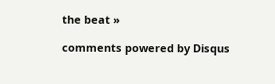the beat »

comments powered by Disqus